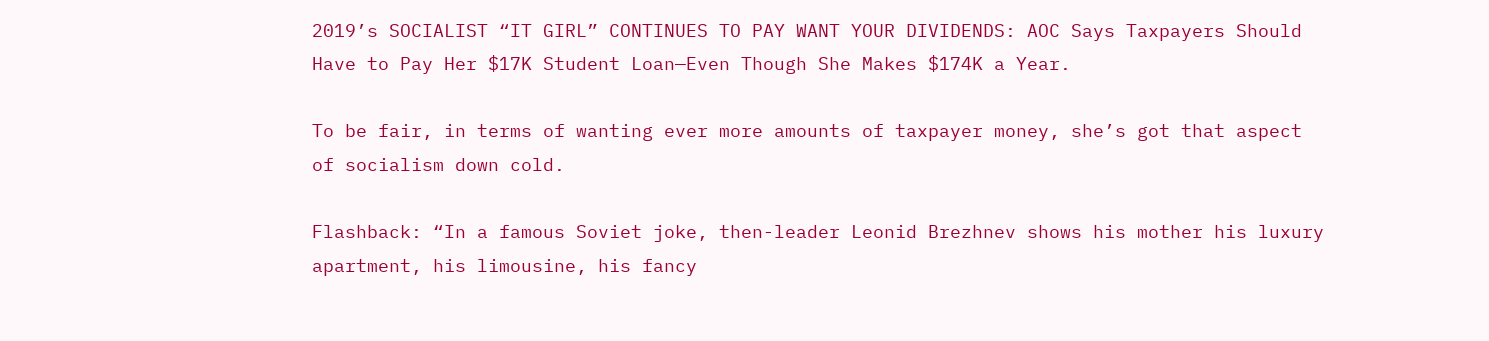2019’s SOCIALIST “IT GIRL” CONTINUES TO PAY WANT YOUR DIVIDENDS: AOC Says Taxpayers Should Have to Pay Her $17K Student Loan—Even Though She Makes $174K a Year.

To be fair, in terms of wanting ever more amounts of taxpayer money, she’s got that aspect of socialism down cold.

Flashback: “In a famous Soviet joke, then-leader Leonid Brezhnev shows his mother his luxury apartment, his limousine, his fancy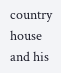country house and his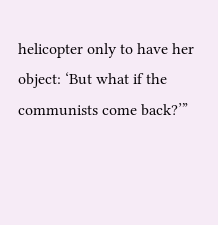helicopter only to have her object: ‘But what if the communists come back?’”